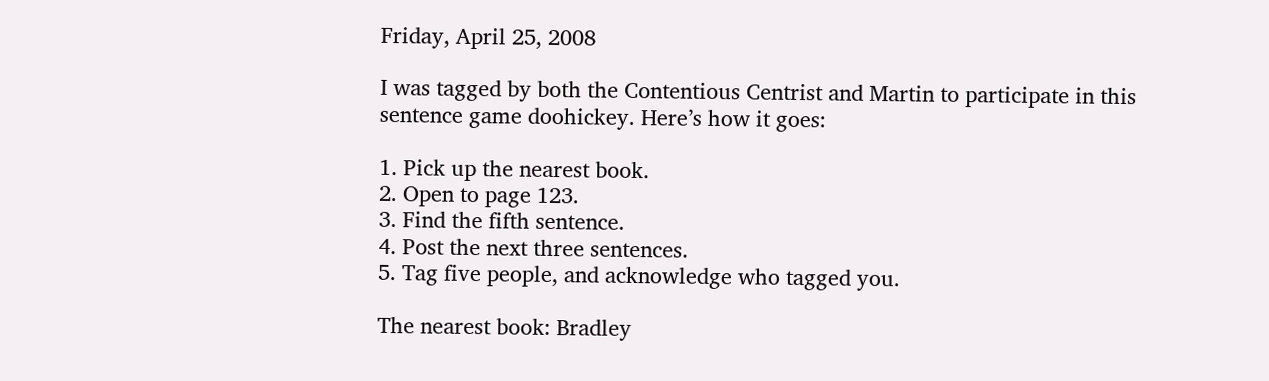Friday, April 25, 2008

I was tagged by both the Contentious Centrist and Martin to participate in this sentence game doohickey. Here’s how it goes:

1. Pick up the nearest book.
2. Open to page 123.
3. Find the fifth sentence.
4. Post the next three sentences.
5. Tag five people, and acknowledge who tagged you.

The nearest book: Bradley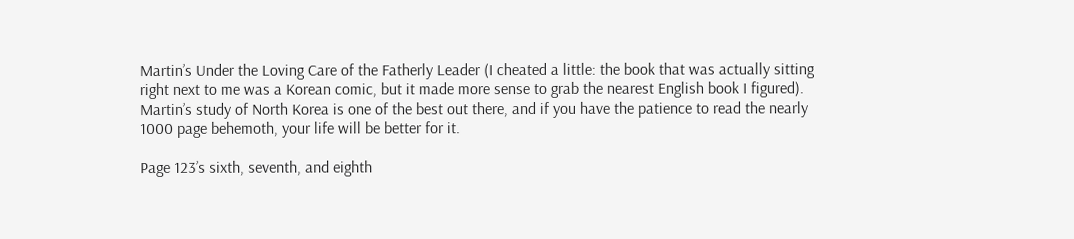Martin’s Under the Loving Care of the Fatherly Leader (I cheated a little: the book that was actually sitting right next to me was a Korean comic, but it made more sense to grab the nearest English book I figured). Martin’s study of North Korea is one of the best out there, and if you have the patience to read the nearly 1000 page behemoth, your life will be better for it.

Page 123’s sixth, seventh, and eighth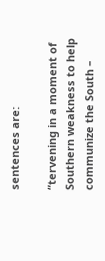sentences are:

“tervening in a moment of Southern weakness to help communize the South –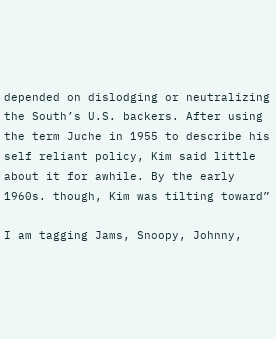depended on dislodging or neutralizing the South’s U.S. backers. After using the term Juche in 1955 to describe his self reliant policy, Kim said little about it for awhile. By the early 1960s. though, Kim was tilting toward”

I am tagging Jams, Snoopy, Johnny,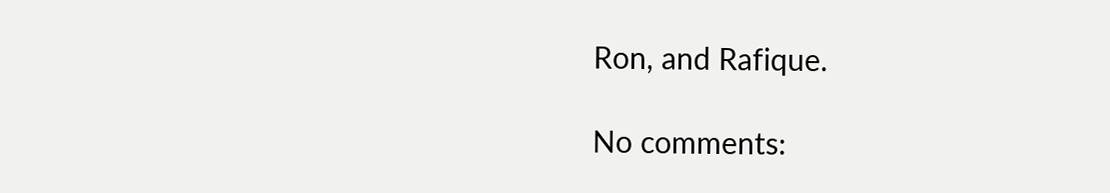Ron, and Rafique.

No comments: